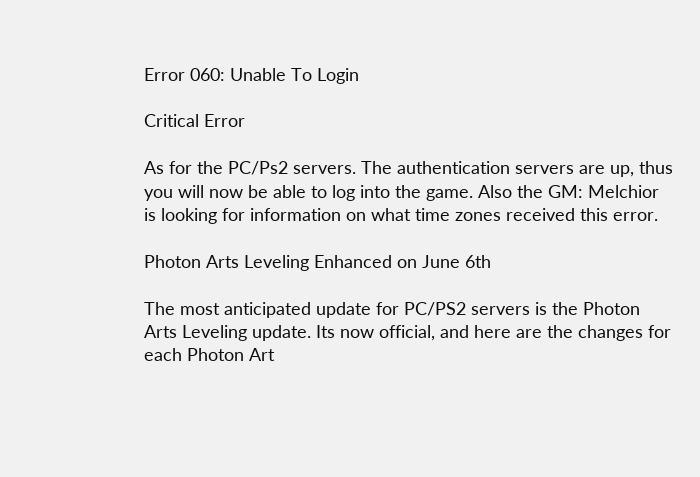Error 060: Unable To Login

Critical Error

As for the PC/Ps2 servers. The authentication servers are up, thus you will now be able to log into the game. Also the GM: Melchior is looking for information on what time zones received this error.

Photon Arts Leveling Enhanced on June 6th

The most anticipated update for PC/PS2 servers is the Photon Arts Leveling update. Its now official, and here are the changes for each Photon Art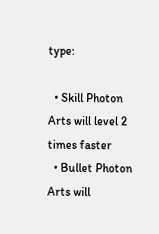type:

  • Skill Photon Arts will level 2 times faster
  • Bullet Photon Arts will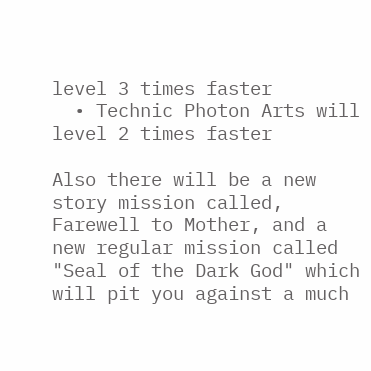level 3 times faster
  • Technic Photon Arts will level 2 times faster

Also there will be a new story mission called, Farewell to Mother, and a new regular mission called "Seal of the Dark God" which will pit you against a much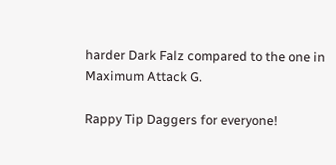harder Dark Falz compared to the one in Maximum Attack G.

Rappy Tip Daggers for everyone!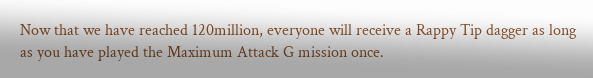Now that we have reached 120million, everyone will receive a Rappy Tip dagger as long as you have played the Maximum Attack G mission once.